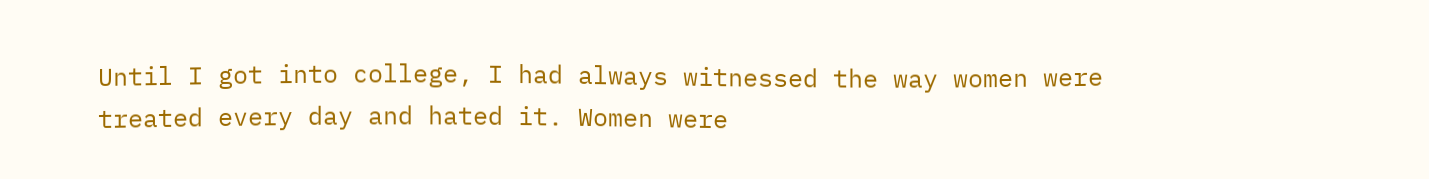Until I got into college, I had always witnessed the way women were treated every day and hated it. Women were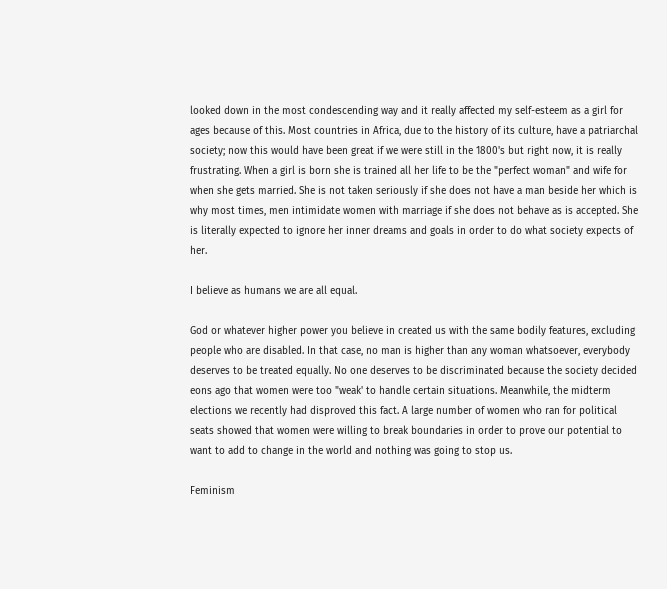looked down in the most condescending way and it really affected my self-esteem as a girl for ages because of this. Most countries in Africa, due to the history of its culture, have a patriarchal society; now this would have been great if we were still in the 1800's but right now, it is really frustrating. When a girl is born she is trained all her life to be the "perfect woman" and wife for when she gets married. She is not taken seriously if she does not have a man beside her which is why most times, men intimidate women with marriage if she does not behave as is accepted. She is literally expected to ignore her inner dreams and goals in order to do what society expects of her.

I believe as humans we are all equal.

God or whatever higher power you believe in created us with the same bodily features, excluding people who are disabled. In that case, no man is higher than any woman whatsoever, everybody deserves to be treated equally. No one deserves to be discriminated because the society decided eons ago that women were too "weak' to handle certain situations. Meanwhile, the midterm elections we recently had disproved this fact. A large number of women who ran for political seats showed that women were willing to break boundaries in order to prove our potential to want to add to change in the world and nothing was going to stop us.

Feminism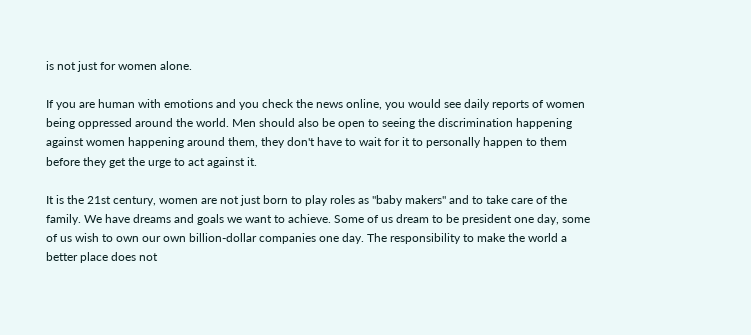is not just for women alone.

If you are human with emotions and you check the news online, you would see daily reports of women being oppressed around the world. Men should also be open to seeing the discrimination happening against women happening around them, they don't have to wait for it to personally happen to them before they get the urge to act against it.

It is the 21st century, women are not just born to play roles as "baby makers" and to take care of the family. We have dreams and goals we want to achieve. Some of us dream to be president one day, some of us wish to own our own billion-dollar companies one day. The responsibility to make the world a better place does not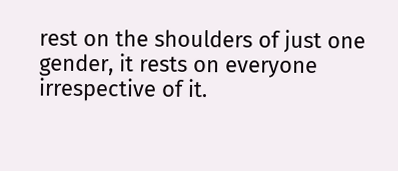rest on the shoulders of just one gender, it rests on everyone irrespective of it.